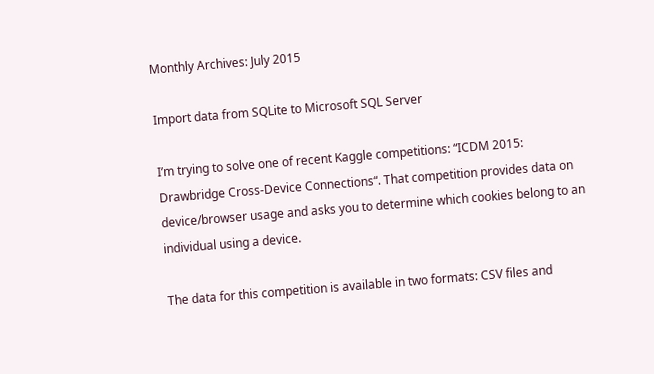Monthly Archives: July 2015

Import data from SQLite to Microsoft SQL Server

I’m trying to solve one of recent Kaggle competitions: “ICDM 2015: Drawbridge Cross-Device Connections“. That competition provides data on device/browser usage and asks you to determine which cookies belong to an individual using a device.

The data for this competition is available in two formats: CSV files and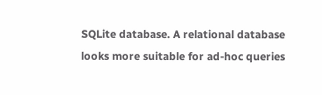SQLite database. A relational database looks more suitable for ad-hoc queries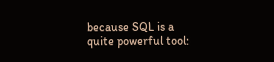because SQL is a quite powerful tool: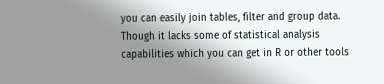you can easily join tables, filter and group data. Though it lacks some of statistical analysis capabilities which you can get in R or other tools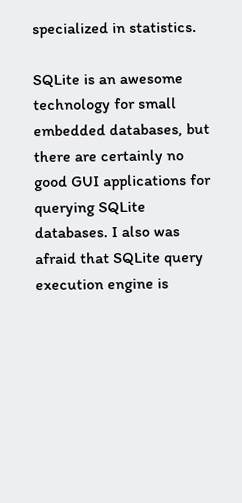specialized in statistics.

SQLite is an awesome technology for small embedded databases, but there are certainly no good GUI applications for querying SQLite databases. I also was afraid that SQLite query execution engine is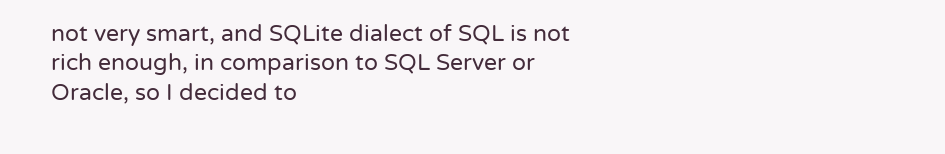not very smart, and SQLite dialect of SQL is not rich enough, in comparison to SQL Server or Oracle, so I decided to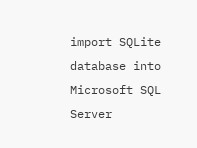import SQLite database into Microsoft SQL Server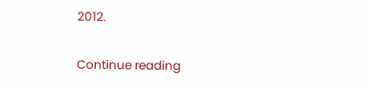2012.

Continue reading